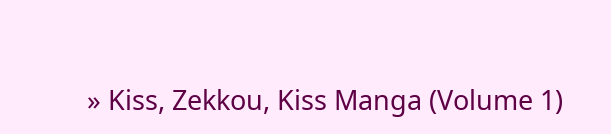» Kiss, Zekkou, Kiss Manga (Volume 1)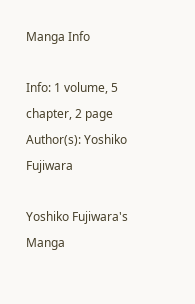Manga Info

Info: 1 volume, 5 chapter, 2 page
Author(s): Yoshiko Fujiwara

Yoshiko Fujiwara's Manga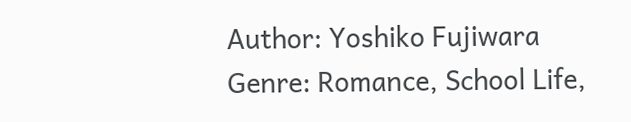Author: Yoshiko Fujiwara
Genre: Romance, School Life,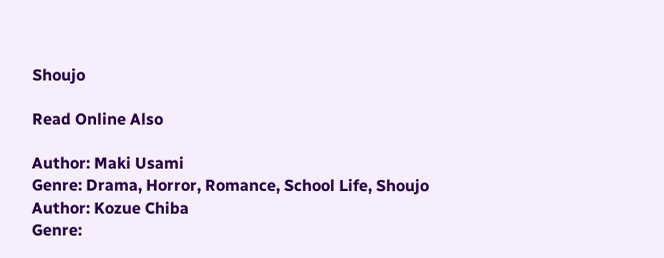Shoujo

Read Online Also

Author: Maki Usami
Genre: Drama, Horror, Romance, School Life, Shoujo
Author: Kozue Chiba
Genre: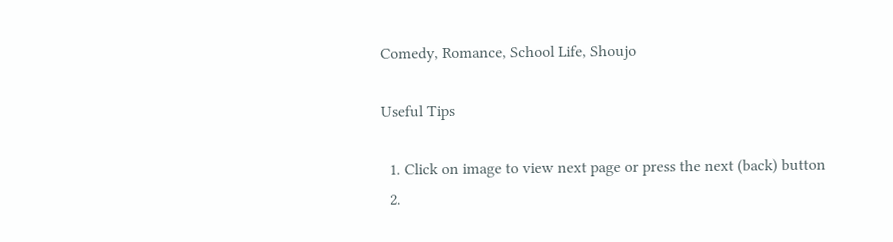Comedy, Romance, School Life, Shoujo

Useful Tips

  1. Click on image to view next page or press the next (back) button
  2.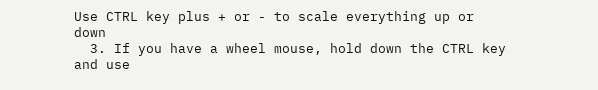Use CTRL key plus + or - to scale everything up or down
  3. If you have a wheel mouse, hold down the CTRL key and use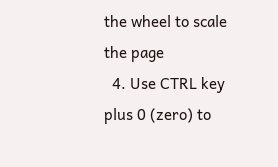the wheel to scale the page
  4. Use CTRL key plus 0 (zero) to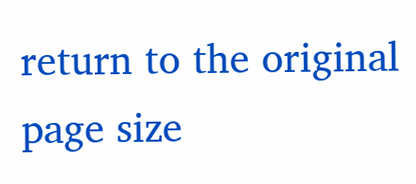return to the original page size